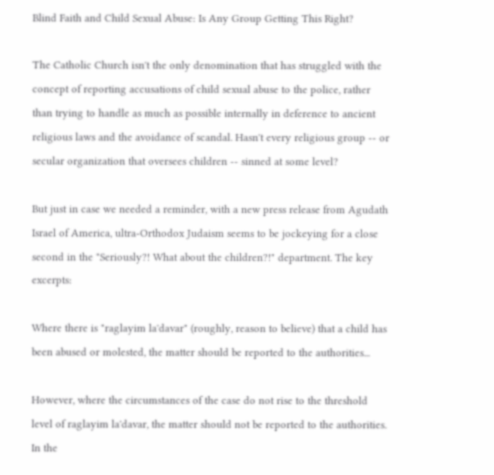Blind Faith and Child Sexual Abuse: Is Any Group Getting This Right?

The Catholic Church isn't the only denomination that has struggled with the concept of reporting accusations of child sexual abuse to the police, rather than trying to handle as much as possible internally in deference to ancient religious laws and the avoidance of scandal. Hasn't every religious group -- or secular organization that oversees children -- sinned at some level?

But just in case we needed a reminder, with a new press release from Agudath Israel of America, ultra-Orthodox Judaism seems to be jockeying for a close second in the "Seriously?! What about the children?!" department. The key excerpts:

Where there is "raglayim la'davar" (roughly, reason to believe) that a child has been abused or molested, the matter should be reported to the authorities...

However, where the circumstances of the case do not rise to the threshold level of raglayim la'davar, the matter should not be reported to the authorities. In the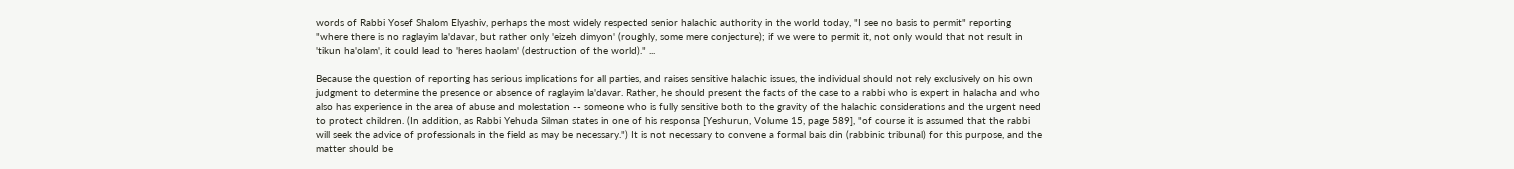words of Rabbi Yosef Shalom Elyashiv, perhaps the most widely respected senior halachic authority in the world today, "I see no basis to permit" reporting "where there is no raglayim la'davar, but rather only 'eizeh dimyon' (roughly, some mere conjecture); if we were to permit it, not only would that not result in 'tikun ha'olam', it could lead to 'heres haolam' (destruction of the world)." ...

Because the question of reporting has serious implications for all parties, and raises sensitive halachic issues, the individual should not rely exclusively on his own judgment to determine the presence or absence of raglayim la'davar. Rather, he should present the facts of the case to a rabbi who is expert in halacha and who also has experience in the area of abuse and molestation -- someone who is fully sensitive both to the gravity of the halachic considerations and the urgent need to protect children. (In addition, as Rabbi Yehuda Silman states in one of his responsa [Yeshurun, Volume 15, page 589], "of course it is assumed that the rabbi will seek the advice of professionals in the field as may be necessary.") It is not necessary to convene a formal bais din (rabbinic tribunal) for this purpose, and the matter should be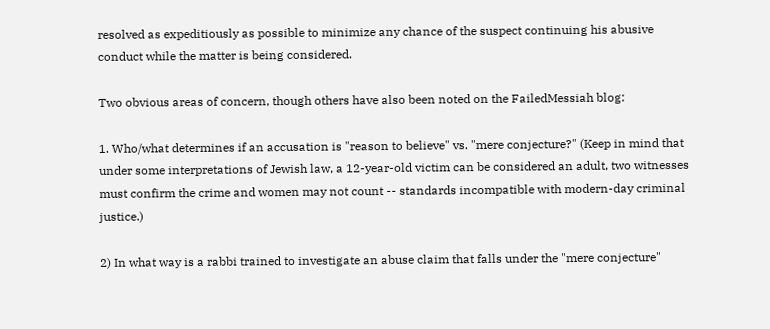resolved as expeditiously as possible to minimize any chance of the suspect continuing his abusive conduct while the matter is being considered.

Two obvious areas of concern, though others have also been noted on the FailedMessiah blog:

1. Who/what determines if an accusation is "reason to believe" vs. "mere conjecture?" (Keep in mind that under some interpretations of Jewish law, a 12-year-old victim can be considered an adult, two witnesses must confirm the crime and women may not count -- standards incompatible with modern-day criminal justice.)

2) In what way is a rabbi trained to investigate an abuse claim that falls under the "mere conjecture"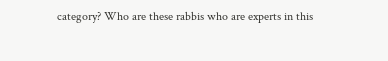category? Who are these rabbis who are experts in this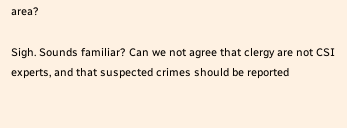area?

Sigh. Sounds familiar? Can we not agree that clergy are not CSI experts, and that suspected crimes should be reported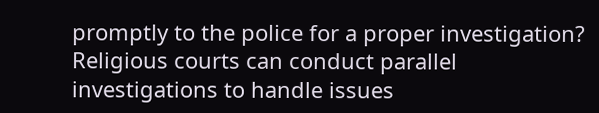promptly to the police for a proper investigation? Religious courts can conduct parallel investigations to handle issues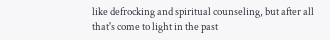like defrocking and spiritual counseling, but after all that's come to light in the past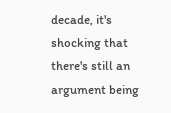decade, it's shocking that there's still an argument being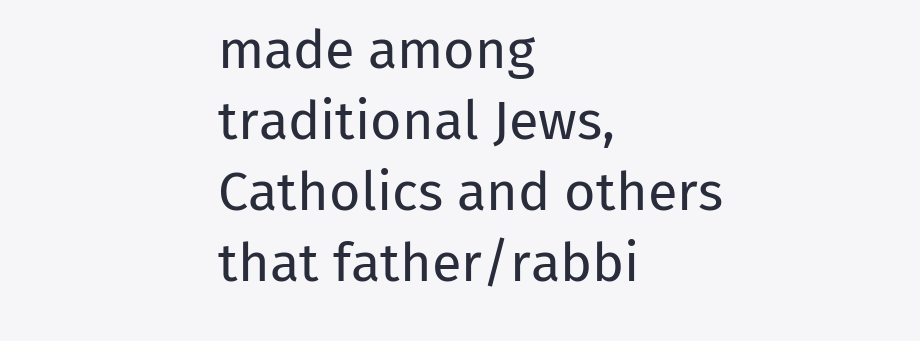made among traditional Jews, Catholics and others that father/rabbi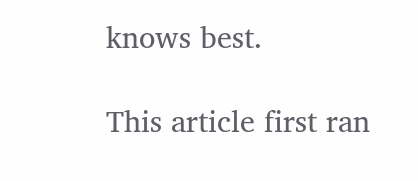knows best.

This article first ran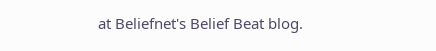at Beliefnet's Belief Beat blog.